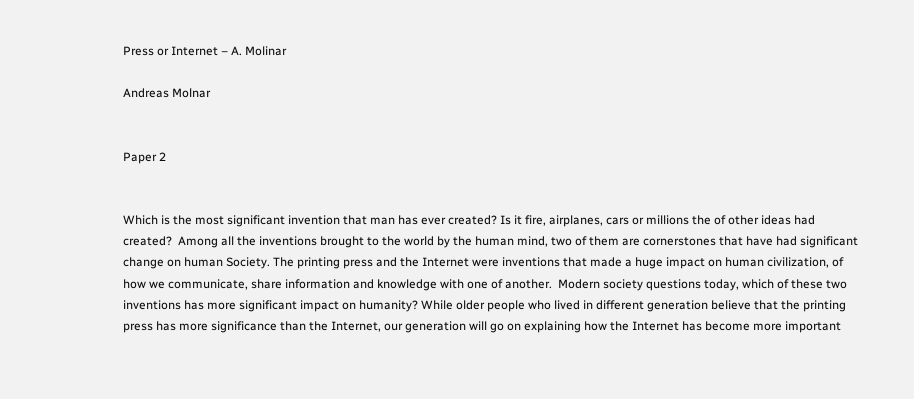Press or Internet – A. Molinar

Andreas Molnar


Paper 2


Which is the most significant invention that man has ever created? Is it fire, airplanes, cars or millions the of other ideas had created?  Among all the inventions brought to the world by the human mind, two of them are cornerstones that have had significant change on human Society. The printing press and the Internet were inventions that made a huge impact on human civilization, of how we communicate, share information and knowledge with one of another.  Modern society questions today, which of these two inventions has more significant impact on humanity? While older people who lived in different generation believe that the printing press has more significance than the Internet, our generation will go on explaining how the Internet has become more important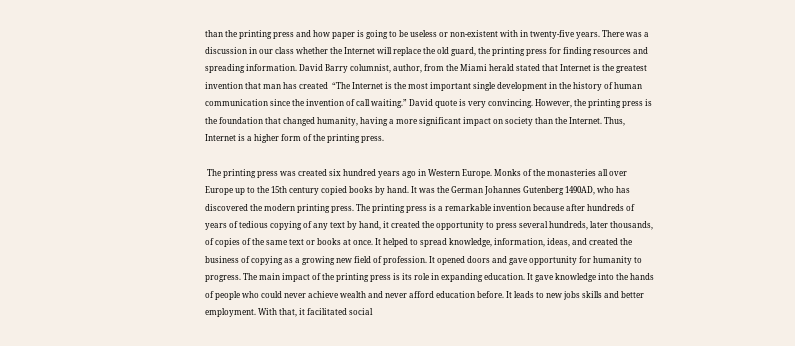than the printing press and how paper is going to be useless or non-existent with in twenty-five years. There was a discussion in our class whether the Internet will replace the old guard, the printing press for finding resources and spreading information. David Barry columnist, author, from the Miami herald stated that Internet is the greatest invention that man has created  “The Internet is the most important single development in the history of human communication since the invention of call waiting.” David quote is very convincing. However, the printing press is the foundation that changed humanity, having a more significant impact on society than the Internet. Thus, Internet is a higher form of the printing press.

 The printing press was created six hundred years ago in Western Europe. Monks of the monasteries all over Europe up to the 15th century copied books by hand. It was the German Johannes Gutenberg 1490AD, who has discovered the modern printing press. The printing press is a remarkable invention because after hundreds of years of tedious copying of any text by hand, it created the opportunity to press several hundreds, later thousands, of copies of the same text or books at once. It helped to spread knowledge, information, ideas, and created the business of copying as a growing new field of profession. It opened doors and gave opportunity for humanity to progress. The main impact of the printing press is its role in expanding education. It gave knowledge into the hands of people who could never achieve wealth and never afford education before. It leads to new jobs skills and better employment. With that, it facilitated social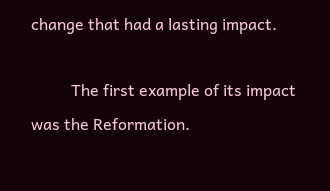change that had a lasting impact.

          The first example of its impact was the Reformation.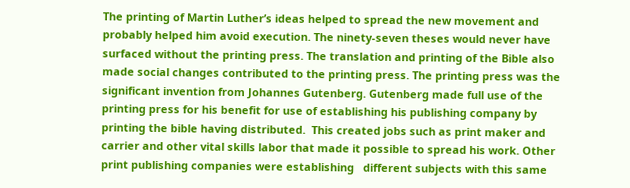The printing of Martin Luther’s ideas helped to spread the new movement and probably helped him avoid execution. The ninety-seven theses would never have surfaced without the printing press. The translation and printing of the Bible also made social changes contributed to the printing press. The printing press was the significant invention from Johannes Gutenberg. Gutenberg made full use of the printing press for his benefit for use of establishing his publishing company by printing the bible having distributed.  This created jobs such as print maker and carrier and other vital skills labor that made it possible to spread his work. Other print publishing companies were establishing   different subjects with this same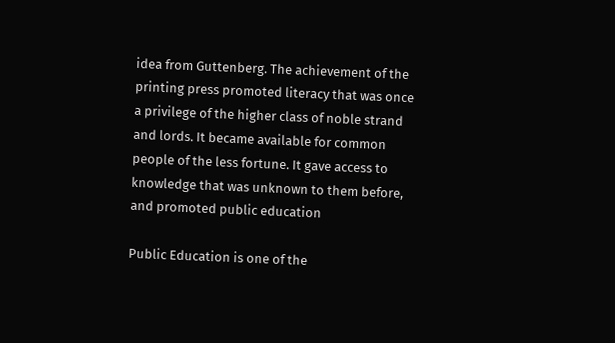idea from Guttenberg. The achievement of the printing press promoted literacy that was once a privilege of the higher class of noble strand and lords. It became available for common people of the less fortune. It gave access to knowledge that was unknown to them before, and promoted public education

Public Education is one of the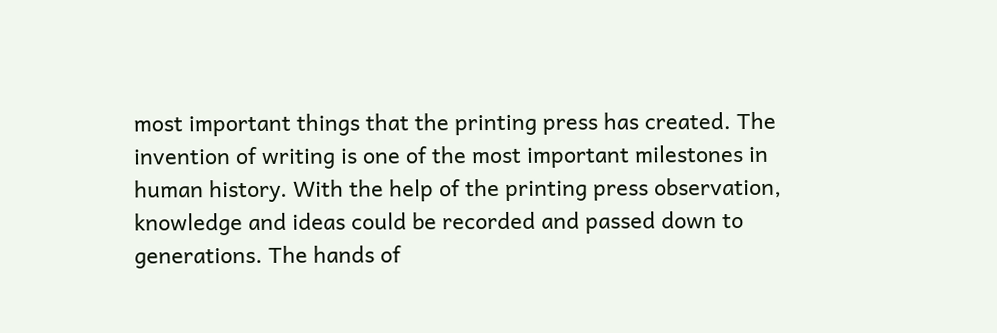most important things that the printing press has created. The invention of writing is one of the most important milestones in human history. With the help of the printing press observation, knowledge and ideas could be recorded and passed down to generations. The hands of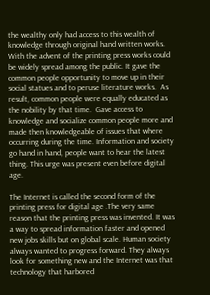the wealthy only had access to this wealth of knowledge through original hand written works. With the advent of the printing press works could be widely spread among the public. It gave the common people opportunity to move up in their social statues and to peruse literature works.  As result, common people were equally educated as the nobility by that time.  Gave access to knowledge and socialize common people more and made then knowledgeable of issues that where occurring during the time. Information and society go hand in hand, people want to hear the latest thing. This urge was present even before digital age.

The Internet is called the second form of the printing press for digital age .The very same reason that the printing press was invented. It was a way to spread information faster and opened new jobs skills but on global scale. Human society always wanted to progress forward. They always look for something new and the Internet was that technology that harbored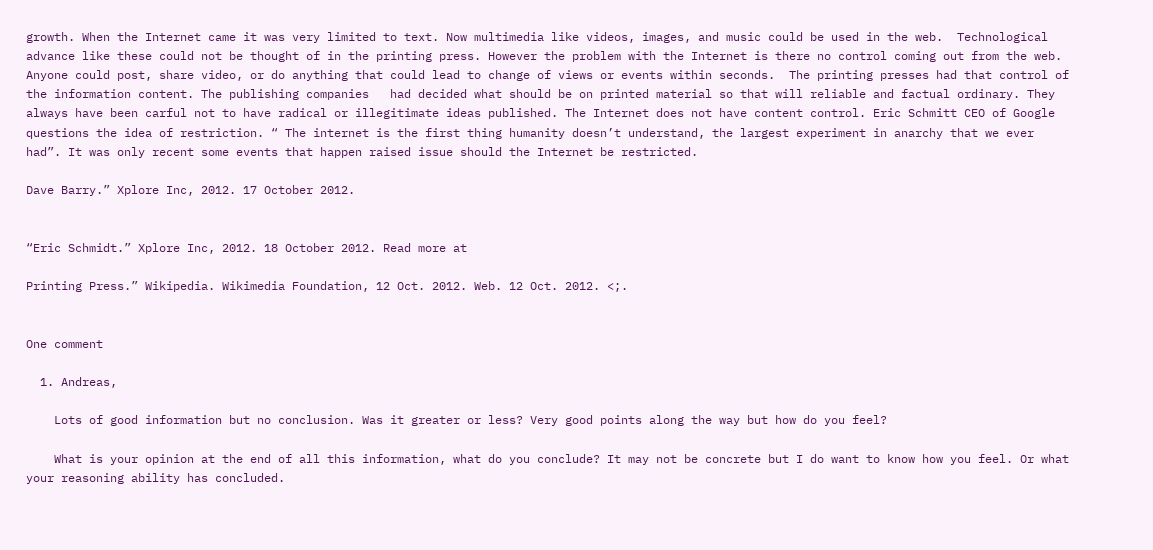growth. When the Internet came it was very limited to text. Now multimedia like videos, images, and music could be used in the web.  Technological advance like these could not be thought of in the printing press. However the problem with the Internet is there no control coming out from the web. Anyone could post, share video, or do anything that could lead to change of views or events within seconds.  The printing presses had that control of the information content. The publishing companies   had decided what should be on printed material so that will reliable and factual ordinary. They always have been carful not to have radical or illegitimate ideas published. The Internet does not have content control. Eric Schmitt CEO of Google questions the idea of restriction. “ The internet is the first thing humanity doesn’t understand, the largest experiment in anarchy that we ever had”. It was only recent some events that happen raised issue should the Internet be restricted.

Dave Barry.” Xplore Inc, 2012. 17 October 2012.


“Eric Schmidt.” Xplore Inc, 2012. 18 October 2012. Read more at

Printing Press.” Wikipedia. Wikimedia Foundation, 12 Oct. 2012. Web. 12 Oct. 2012. <;.


One comment

  1. Andreas,

    Lots of good information but no conclusion. Was it greater or less? Very good points along the way but how do you feel?

    What is your opinion at the end of all this information, what do you conclude? It may not be concrete but I do want to know how you feel. Or what your reasoning ability has concluded.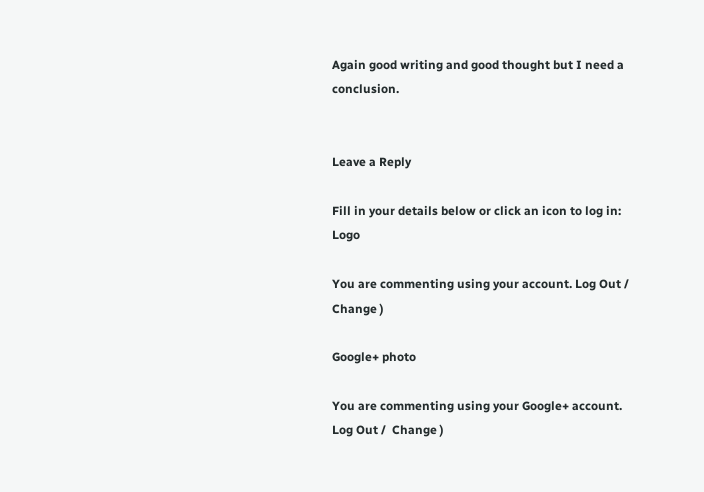Again good writing and good thought but I need a conclusion.


Leave a Reply

Fill in your details below or click an icon to log in: Logo

You are commenting using your account. Log Out /  Change )

Google+ photo

You are commenting using your Google+ account. Log Out /  Change )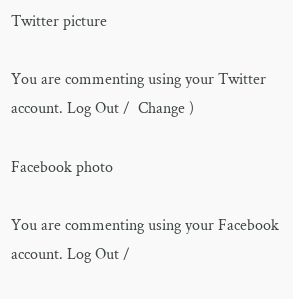Twitter picture

You are commenting using your Twitter account. Log Out /  Change )

Facebook photo

You are commenting using your Facebook account. Log Out /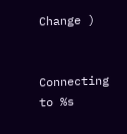Change )


Connecting to %s